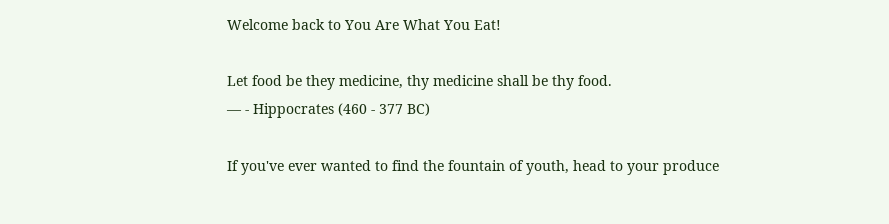Welcome back to You Are What You Eat!

Let food be they medicine, thy medicine shall be thy food.
— - Hippocrates (460 - 377 BC)

If you've ever wanted to find the fountain of youth, head to your produce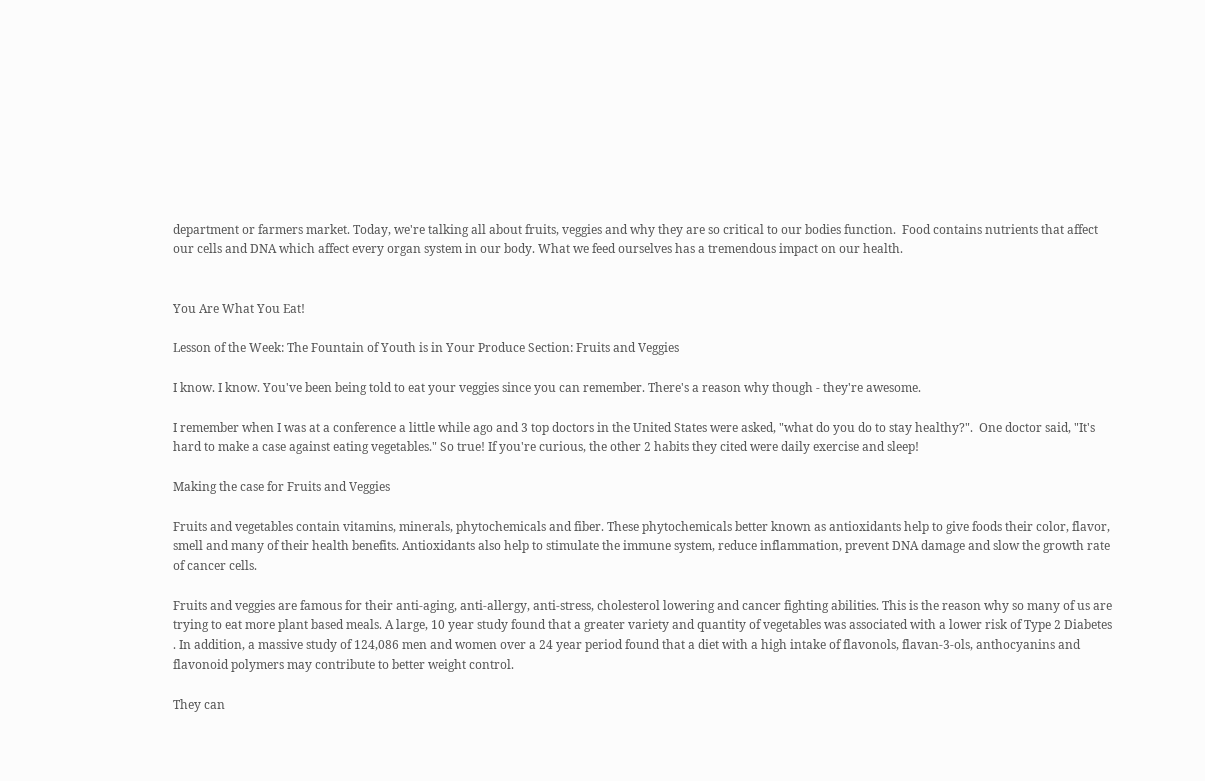department or farmers market. Today, we're talking all about fruits, veggies and why they are so critical to our bodies function.  Food contains nutrients that affect our cells and DNA which affect every organ system in our body. What we feed ourselves has a tremendous impact on our health.


You Are What You Eat!

Lesson of the Week: The Fountain of Youth is in Your Produce Section: Fruits and Veggies

I know. I know. You've been being told to eat your veggies since you can remember. There's a reason why though - they're awesome.

I remember when I was at a conference a little while ago and 3 top doctors in the United States were asked, "what do you do to stay healthy?".  One doctor said, "It's hard to make a case against eating vegetables." So true! If you're curious, the other 2 habits they cited were daily exercise and sleep!

Making the case for Fruits and Veggies

Fruits and vegetables contain vitamins, minerals, phytochemicals and fiber. These phytochemicals better known as antioxidants help to give foods their color, flavor, smell and many of their health benefits. Antioxidants also help to stimulate the immune system, reduce inflammation, prevent DNA damage and slow the growth rate of cancer cells.

Fruits and veggies are famous for their anti-aging, anti-allergy, anti-stress, cholesterol lowering and cancer fighting abilities. This is the reason why so many of us are trying to eat more plant based meals. A large, 10 year study found that a greater variety and quantity of vegetables was associated with a lower risk of Type 2 Diabetes . In addition, a massive study of 124,086 men and women over a 24 year period found that a diet with a high intake of flavonols, flavan-3-ols, anthocyanins and flavonoid polymers may contribute to better weight control.

They can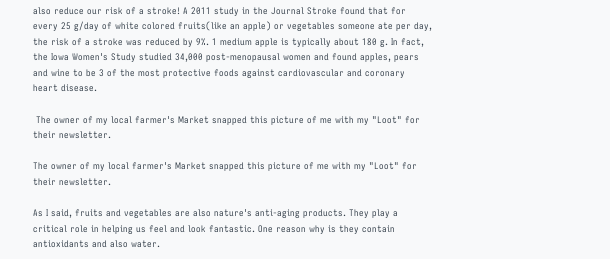also reduce our risk of a stroke! A 2011 study in the Journal Stroke found that for every 25 g/day of white colored fruits(like an apple) or vegetables someone ate per day, the risk of a stroke was reduced by 9%. 1 medium apple is typically about 180 g. In fact, the Iowa Women's Study studied 34,000 post-menopausal women and found apples, pears and wine to be 3 of the most protective foods against cardiovascular and coronary heart disease.

 The owner of my local farmer's Market snapped this picture of me with my "Loot" for their newsletter.

The owner of my local farmer's Market snapped this picture of me with my "Loot" for their newsletter.

As I said, fruits and vegetables are also nature's anti-aging products. They play a critical role in helping us feel and look fantastic. One reason why is they contain antioxidants and also water.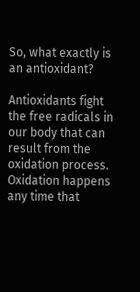So, what exactly is an antioxidant?

Antioxidants fight the free radicals in our body that can result from the oxidation process. Oxidation happens any time that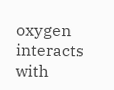oxygen interacts with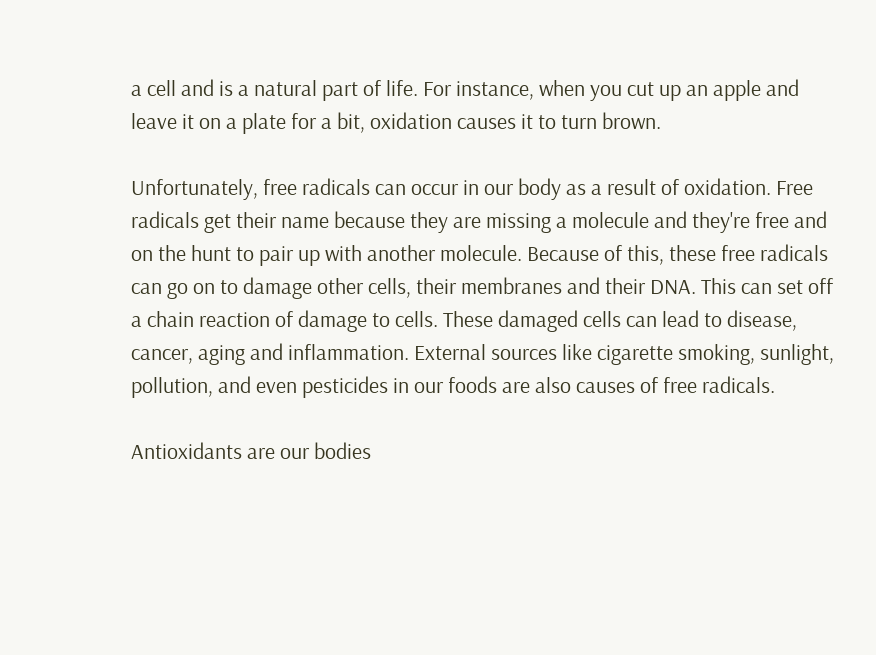a cell and is a natural part of life. For instance, when you cut up an apple and leave it on a plate for a bit, oxidation causes it to turn brown.

Unfortunately, free radicals can occur in our body as a result of oxidation. Free radicals get their name because they are missing a molecule and they're free and on the hunt to pair up with another molecule. Because of this, these free radicals can go on to damage other cells, their membranes and their DNA. This can set off a chain reaction of damage to cells. These damaged cells can lead to disease, cancer, aging and inflammation. External sources like cigarette smoking, sunlight, pollution, and even pesticides in our foods are also causes of free radicals.

Antioxidants are our bodies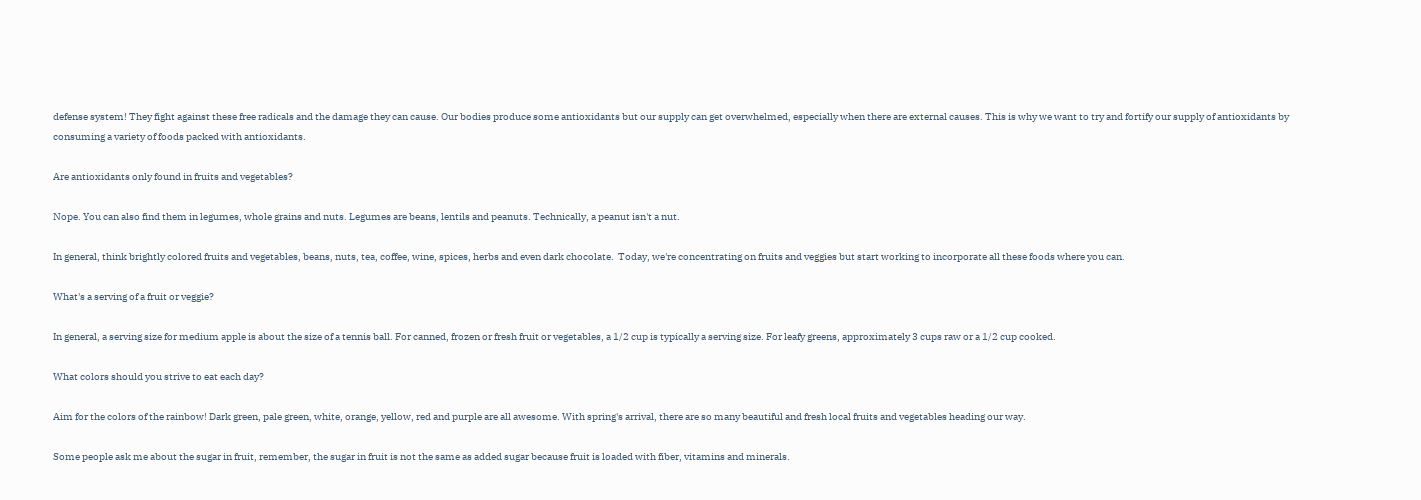defense system! They fight against these free radicals and the damage they can cause. Our bodies produce some antioxidants but our supply can get overwhelmed, especially when there are external causes. This is why we want to try and fortify our supply of antioxidants by consuming a variety of foods packed with antioxidants.

Are antioxidants only found in fruits and vegetables?

Nope. You can also find them in legumes, whole grains and nuts. Legumes are beans, lentils and peanuts. Technically, a peanut isn't a nut.

In general, think brightly colored fruits and vegetables, beans, nuts, tea, coffee, wine, spices, herbs and even dark chocolate.  Today, we're concentrating on fruits and veggies but start working to incorporate all these foods where you can.

What's a serving of a fruit or veggie?

In general, a serving size for medium apple is about the size of a tennis ball. For canned, frozen or fresh fruit or vegetables, a 1/2 cup is typically a serving size. For leafy greens, approximately 3 cups raw or a 1/2 cup cooked.

What colors should you strive to eat each day?

Aim for the colors of the rainbow! Dark green, pale green, white, orange, yellow, red and purple are all awesome. With spring's arrival, there are so many beautiful and fresh local fruits and vegetables heading our way.

Some people ask me about the sugar in fruit, remember, the sugar in fruit is not the same as added sugar because fruit is loaded with fiber, vitamins and minerals.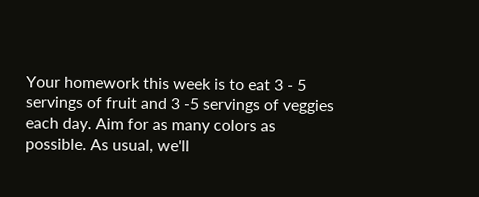Your homework this week is to eat 3 - 5 servings of fruit and 3 -5 servings of veggies each day. Aim for as many colors as possible. As usual, we'll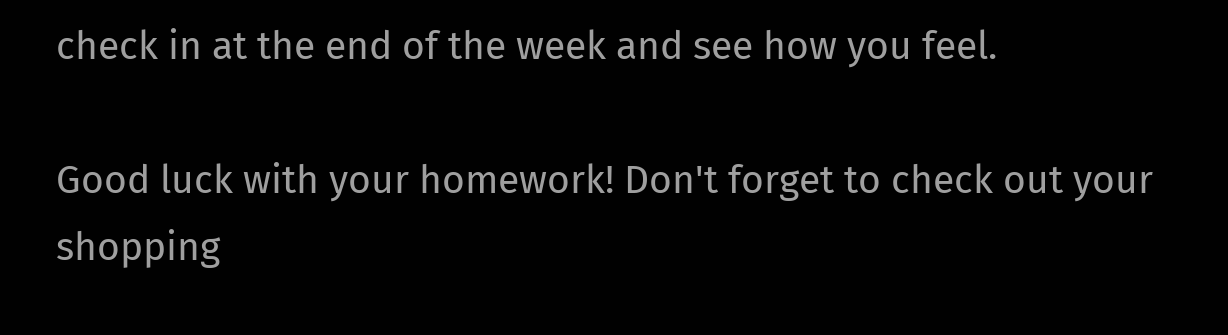check in at the end of the week and see how you feel.

Good luck with your homework! Don't forget to check out your shopping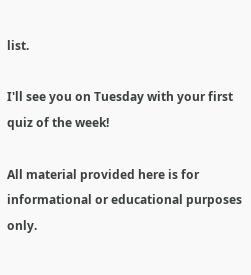list.

I'll see you on Tuesday with your first quiz of the week!

All material provided here is for informational or educational purposes only.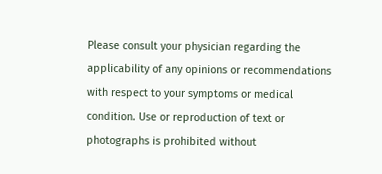Please consult your physician regarding the applicability of any opinions or recommendations with respect to your symptoms or medical condition. Use or reproduction of text or photographs is prohibited without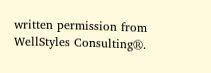written permission from WellStyles Consulting®.